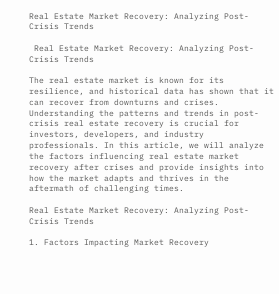Real Estate Market Recovery: Analyzing Post-Crisis Trends

 Real Estate Market Recovery: Analyzing Post-Crisis Trends

The real estate market is known for its resilience, and historical data has shown that it can recover from downturns and crises. Understanding the patterns and trends in post-crisis real estate recovery is crucial for investors, developers, and industry professionals. In this article, we will analyze the factors influencing real estate market recovery after crises and provide insights into how the market adapts and thrives in the aftermath of challenging times.

Real Estate Market Recovery: Analyzing Post-Crisis Trends

1. Factors Impacting Market Recovery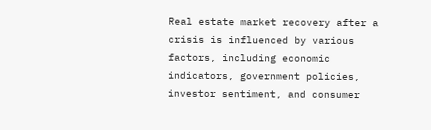Real estate market recovery after a crisis is influenced by various factors, including economic indicators, government policies, investor sentiment, and consumer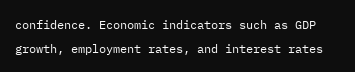confidence. Economic indicators such as GDP growth, employment rates, and interest rates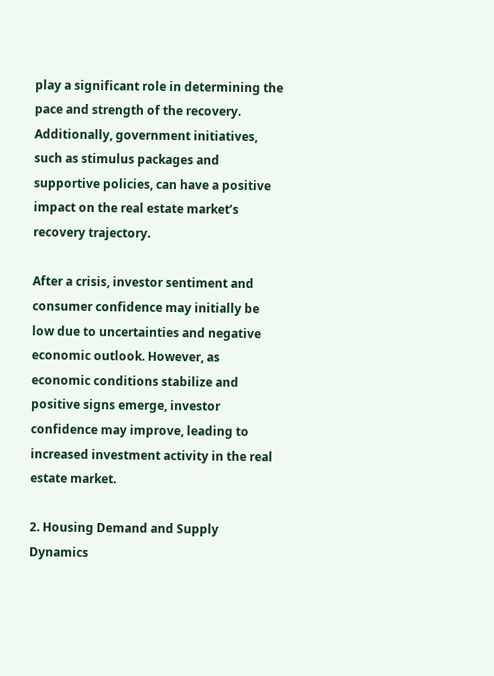play a significant role in determining the pace and strength of the recovery. Additionally, government initiatives, such as stimulus packages and supportive policies, can have a positive impact on the real estate market’s recovery trajectory.

After a crisis, investor sentiment and consumer confidence may initially be low due to uncertainties and negative economic outlook. However, as economic conditions stabilize and positive signs emerge, investor confidence may improve, leading to increased investment activity in the real estate market.

2. Housing Demand and Supply Dynamics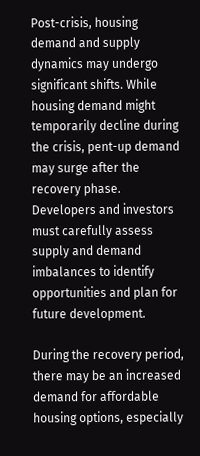Post-crisis, housing demand and supply dynamics may undergo significant shifts. While housing demand might temporarily decline during the crisis, pent-up demand may surge after the recovery phase. Developers and investors must carefully assess supply and demand imbalances to identify opportunities and plan for future development.

During the recovery period, there may be an increased demand for affordable housing options, especially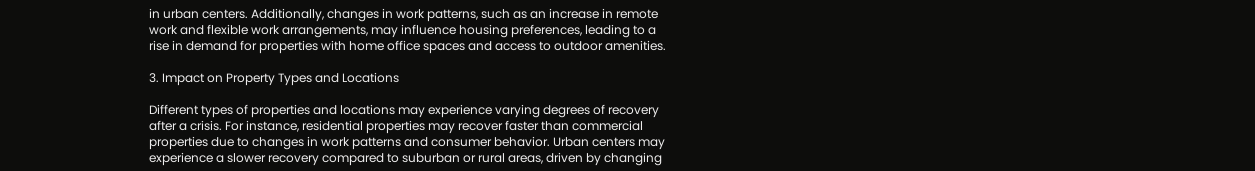in urban centers. Additionally, changes in work patterns, such as an increase in remote work and flexible work arrangements, may influence housing preferences, leading to a rise in demand for properties with home office spaces and access to outdoor amenities.

3. Impact on Property Types and Locations

Different types of properties and locations may experience varying degrees of recovery after a crisis. For instance, residential properties may recover faster than commercial properties due to changes in work patterns and consumer behavior. Urban centers may experience a slower recovery compared to suburban or rural areas, driven by changing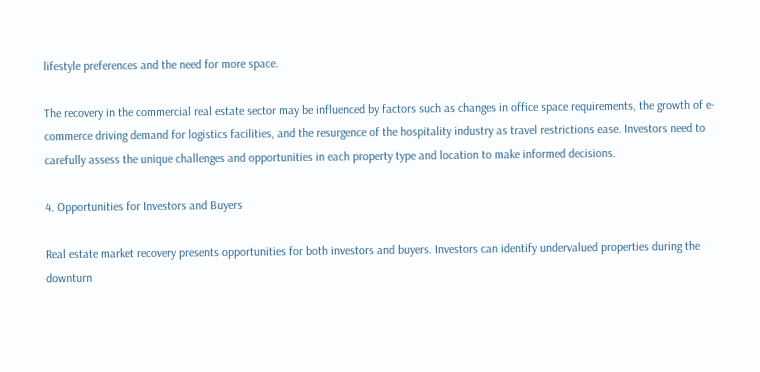lifestyle preferences and the need for more space.

The recovery in the commercial real estate sector may be influenced by factors such as changes in office space requirements, the growth of e-commerce driving demand for logistics facilities, and the resurgence of the hospitality industry as travel restrictions ease. Investors need to carefully assess the unique challenges and opportunities in each property type and location to make informed decisions.

4. Opportunities for Investors and Buyers

Real estate market recovery presents opportunities for both investors and buyers. Investors can identify undervalued properties during the downturn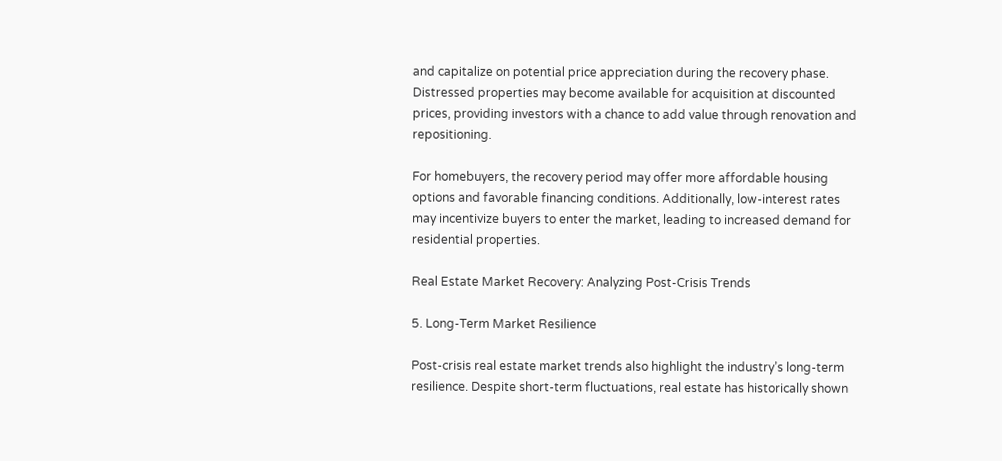and capitalize on potential price appreciation during the recovery phase. Distressed properties may become available for acquisition at discounted prices, providing investors with a chance to add value through renovation and repositioning.

For homebuyers, the recovery period may offer more affordable housing options and favorable financing conditions. Additionally, low-interest rates may incentivize buyers to enter the market, leading to increased demand for residential properties.

Real Estate Market Recovery: Analyzing Post-Crisis Trends

5. Long-Term Market Resilience

Post-crisis real estate market trends also highlight the industry’s long-term resilience. Despite short-term fluctuations, real estate has historically shown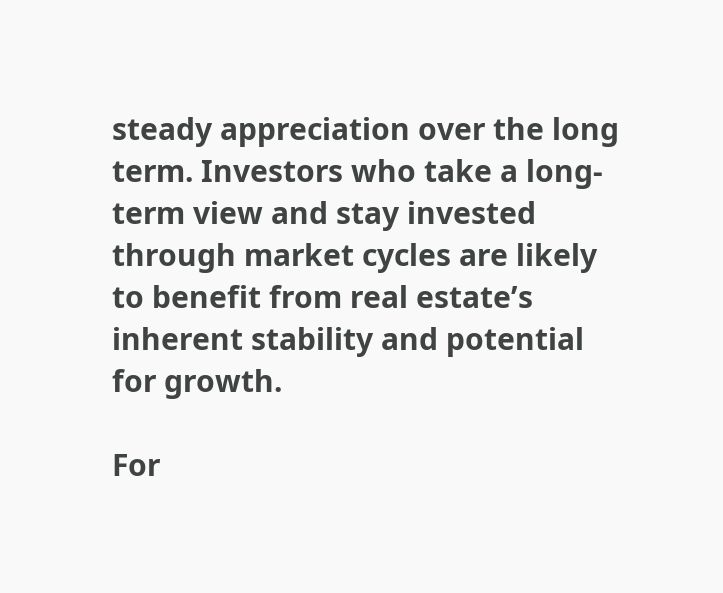steady appreciation over the long term. Investors who take a long-term view and stay invested through market cycles are likely to benefit from real estate’s inherent stability and potential for growth.

For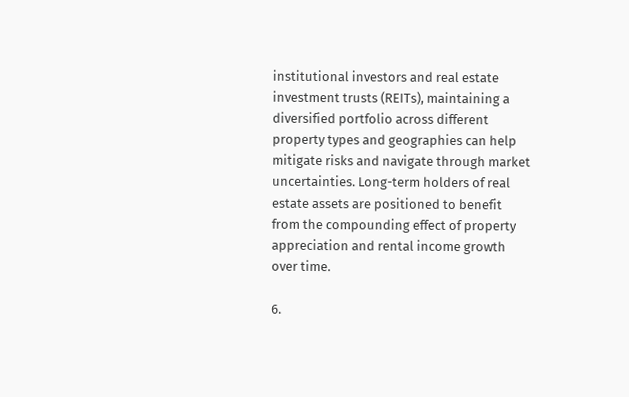institutional investors and real estate investment trusts (REITs), maintaining a diversified portfolio across different property types and geographies can help mitigate risks and navigate through market uncertainties. Long-term holders of real estate assets are positioned to benefit from the compounding effect of property appreciation and rental income growth over time.

6.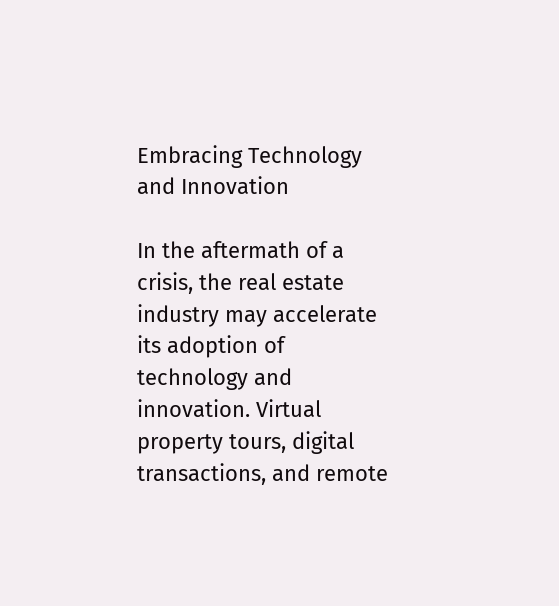Embracing Technology and Innovation

In the aftermath of a crisis, the real estate industry may accelerate its adoption of technology and innovation. Virtual property tours, digital transactions, and remote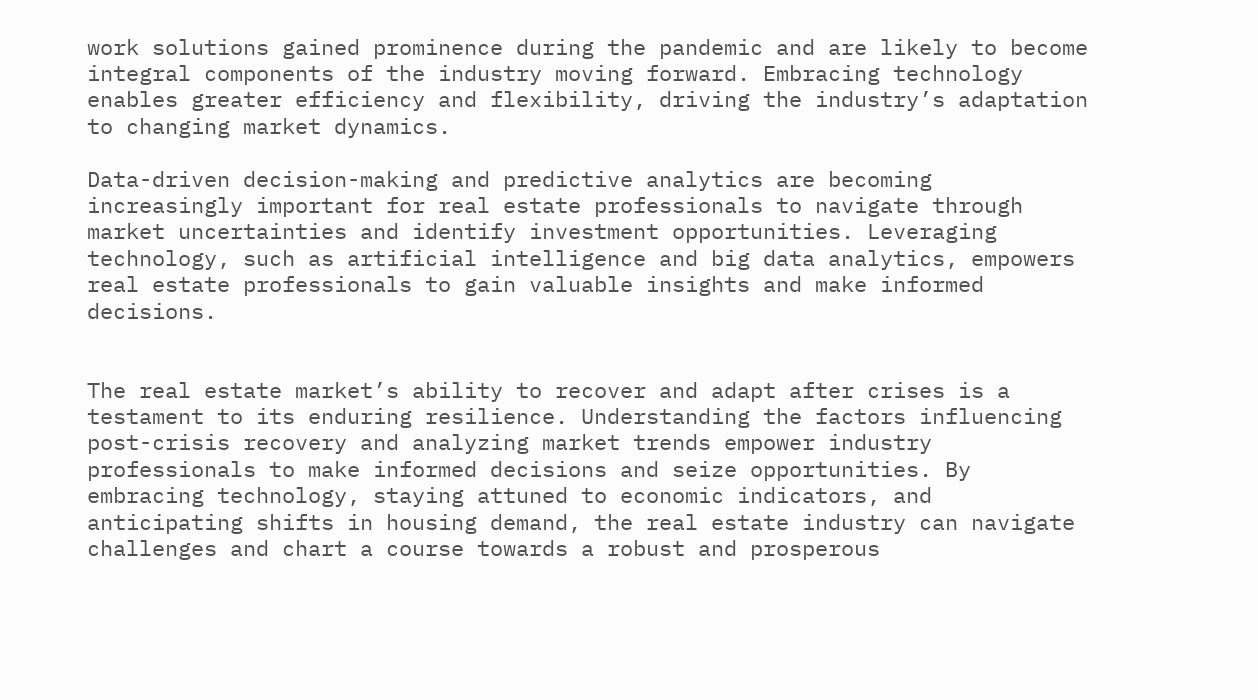work solutions gained prominence during the pandemic and are likely to become integral components of the industry moving forward. Embracing technology enables greater efficiency and flexibility, driving the industry’s adaptation to changing market dynamics.

Data-driven decision-making and predictive analytics are becoming increasingly important for real estate professionals to navigate through market uncertainties and identify investment opportunities. Leveraging technology, such as artificial intelligence and big data analytics, empowers real estate professionals to gain valuable insights and make informed decisions.


The real estate market’s ability to recover and adapt after crises is a testament to its enduring resilience. Understanding the factors influencing post-crisis recovery and analyzing market trends empower industry professionals to make informed decisions and seize opportunities. By embracing technology, staying attuned to economic indicators, and anticipating shifts in housing demand, the real estate industry can navigate challenges and chart a course towards a robust and prosperous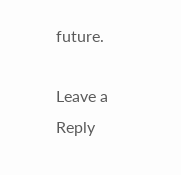future.

Leave a Reply